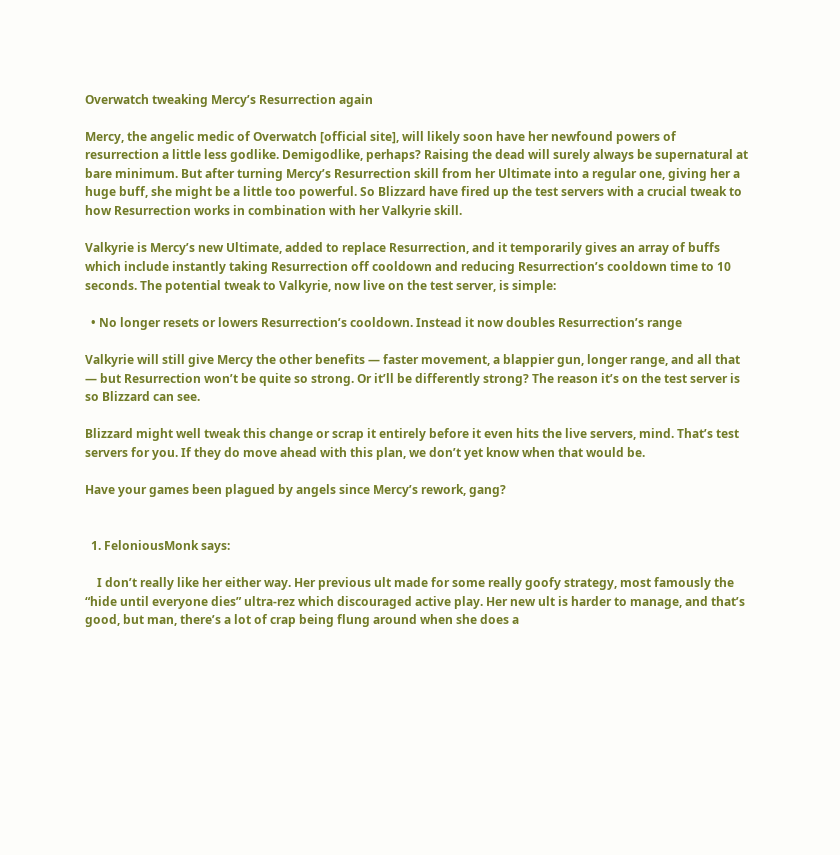Overwatch tweaking Mercy’s Resurrection again

Mercy, the angelic medic of Overwatch [official site], will likely soon have her newfound powers of resurrection a little less godlike. Demigodlike, perhaps? Raising the dead will surely always be supernatural at bare minimum. But after turning Mercy’s Resurrection skill from her Ultimate into a regular one, giving her a huge buff, she might be a little too powerful. So Blizzard have fired up the test servers with a crucial tweak to how Resurrection works in combination with her Valkyrie skill.

Valkyrie is Mercy’s new Ultimate, added to replace Resurrection, and it temporarily gives an array of buffs which include instantly taking Resurrection off cooldown and reducing Resurrection’s cooldown time to 10 seconds. The potential tweak to Valkyrie, now live on the test server, is simple:

  • No longer resets or lowers Resurrection’s cooldown. Instead it now doubles Resurrection’s range

Valkyrie will still give Mercy the other benefits — faster movement, a blappier gun, longer range, and all that — but Resurrection won’t be quite so strong. Or it’ll be differently strong? The reason it’s on the test server is so Blizzard can see.

Blizzard might well tweak this change or scrap it entirely before it even hits the live servers, mind. That’s test servers for you. If they do move ahead with this plan, we don’t yet know when that would be.

Have your games been plagued by angels since Mercy’s rework, gang?


  1. FeloniousMonk says:

    I don’t really like her either way. Her previous ult made for some really goofy strategy, most famously the “hide until everyone dies” ultra-rez which discouraged active play. Her new ult is harder to manage, and that’s good, but man, there’s a lot of crap being flung around when she does a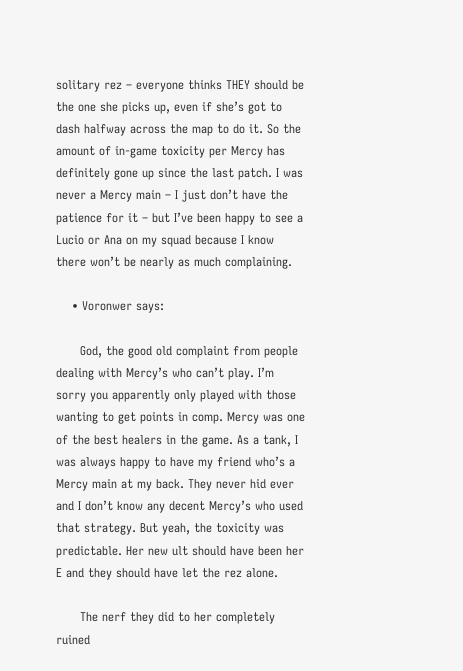solitary rez – everyone thinks THEY should be the one she picks up, even if she’s got to dash halfway across the map to do it. So the amount of in-game toxicity per Mercy has definitely gone up since the last patch. I was never a Mercy main – I just don’t have the patience for it – but I’ve been happy to see a Lucio or Ana on my squad because I know there won’t be nearly as much complaining.

    • Voronwer says:

      God, the good old complaint from people dealing with Mercy’s who can’t play. I’m sorry you apparently only played with those wanting to get points in comp. Mercy was one of the best healers in the game. As a tank, I was always happy to have my friend who’s a Mercy main at my back. They never hid ever and I don’t know any decent Mercy’s who used that strategy. But yeah, the toxicity was predictable. Her new ult should have been her E and they should have let the rez alone.

      The nerf they did to her completely ruined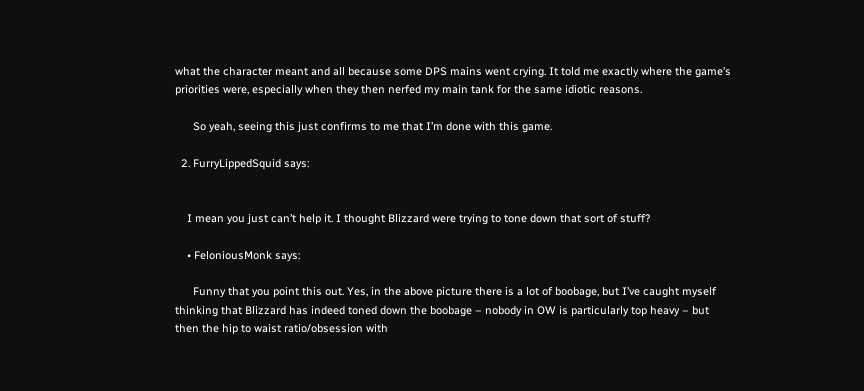what the character meant and all because some DPS mains went crying. It told me exactly where the game’s priorities were, especially when they then nerfed my main tank for the same idiotic reasons.

      So yeah, seeing this just confirms to me that I’m done with this game.

  2. FurryLippedSquid says:


    I mean you just can’t help it. I thought Blizzard were trying to tone down that sort of stuff?

    • FeloniousMonk says:

      Funny that you point this out. Yes, in the above picture there is a lot of boobage, but I’ve caught myself thinking that Blizzard has indeed toned down the boobage – nobody in OW is particularly top heavy – but then the hip to waist ratio/obsession with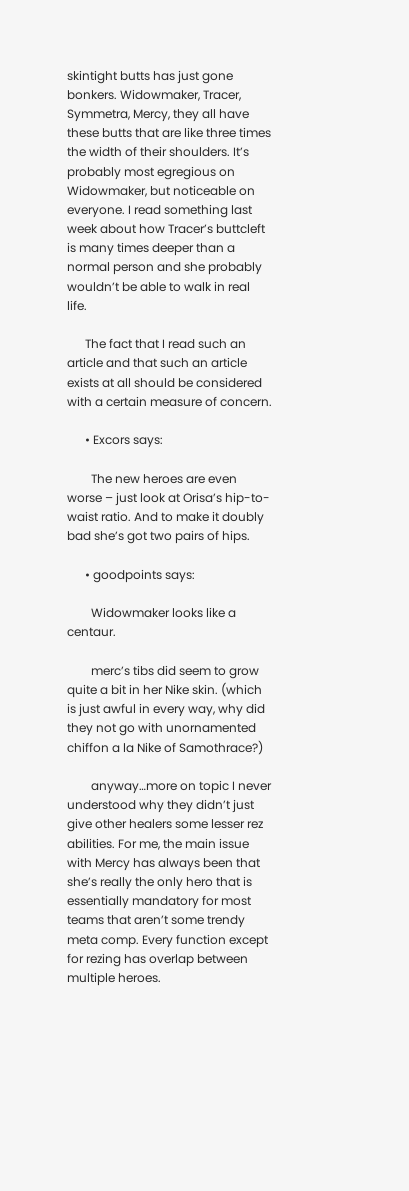skintight butts has just gone bonkers. Widowmaker, Tracer, Symmetra, Mercy, they all have these butts that are like three times the width of their shoulders. It’s probably most egregious on Widowmaker, but noticeable on everyone. I read something last week about how Tracer’s buttcleft is many times deeper than a normal person and she probably wouldn’t be able to walk in real life.

      The fact that I read such an article and that such an article exists at all should be considered with a certain measure of concern.

      • Excors says:

        The new heroes are even worse – just look at Orisa’s hip-to-waist ratio. And to make it doubly bad she’s got two pairs of hips.

      • goodpoints says:

        Widowmaker looks like a centaur.

        merc’s tibs did seem to grow quite a bit in her Nike skin. (which is just awful in every way, why did they not go with unornamented chiffon a la Nike of Samothrace?)

        anyway…more on topic I never understood why they didn’t just give other healers some lesser rez abilities. For me, the main issue with Mercy has always been that she’s really the only hero that is essentially mandatory for most teams that aren’t some trendy meta comp. Every function except for rezing has overlap between multiple heroes.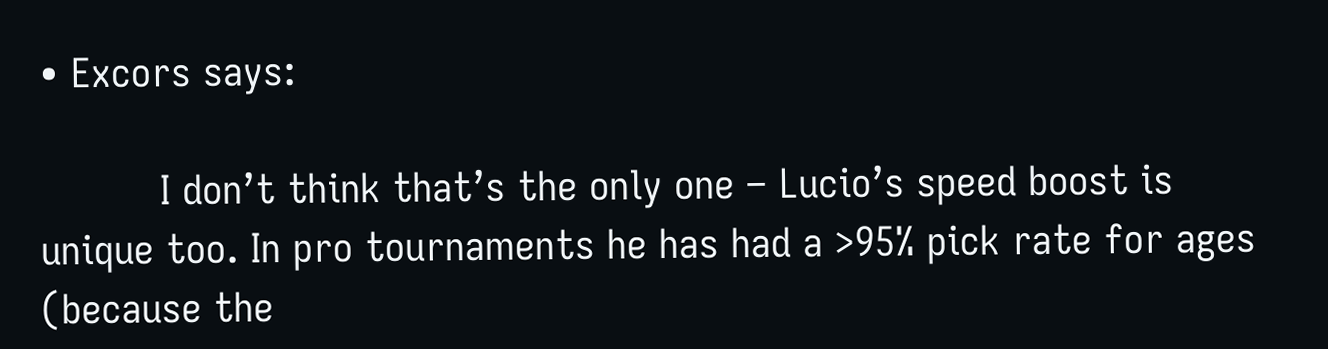• Excors says:

          I don’t think that’s the only one – Lucio’s speed boost is unique too. In pro tournaments he has had a >95% pick rate for ages (because the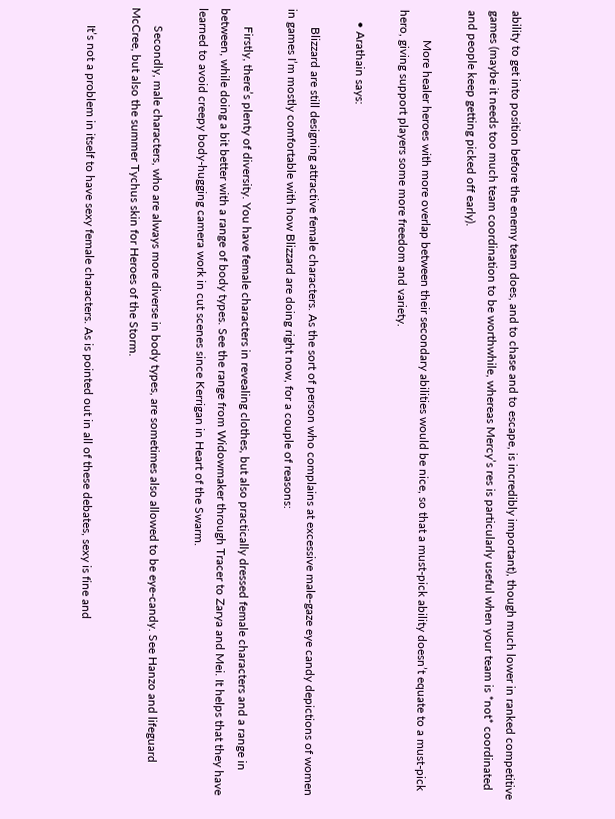ability to get into position before the enemy team does, and to chase and to escape, is incredibly important), though much lower in ranked competitive games (maybe it needs too much team coordination to be worthwhile, whereas Mercy’s res is particularly useful when your team is *not* coordinated and people keep getting picked off early).

          More healer heroes with more overlap between their secondary abilities would be nice, so that a must-pick ability doesn’t equate to a must-pick hero, giving support players some more freedom and variety.

    • Arathain says:

      Blizzard are still designing attractive female characters. As the sort of person who complains at excessive male-gaze eye candy depictions of women in games I’m mostly comfortable with how Blizzard are doing right now, for a couple of reasons:

      Firstly, there’s plenty of diversity. You have female characters in revealing clothes, but also practically dressed female characters and a range in between, while doing a bit better with a range of body types. See the range from Widowmaker through Tracer to Zarya and Mei. It helps that they have learned to avoid creepy body-hugging camera work in cut scenes since Kerrigan in Heart of the Swarm.

      Secondly, male characters, who are always more diverse in body types, are sometimes also allowed to be eye-candy. See Hanzo and lifeguard McCree, but also the summer Tychus skin for Heroes of the Storm.

      It’s not a problem in itself to have sexy female characters. As is pointed out in all of these debates, sexy is fine and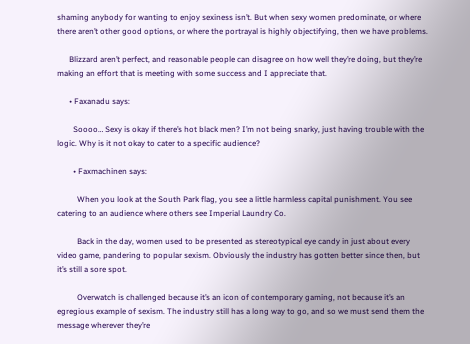shaming anybody for wanting to enjoy sexiness isn’t. But when sexy women predominate, or where there aren’t other good options, or where the portrayal is highly objectifying, then we have problems.

      Blizzard aren’t perfect, and reasonable people can disagree on how well they’re doing, but they’re making an effort that is meeting with some success and I appreciate that.

      • Faxanadu says:

        Soooo… Sexy is okay if there’s hot black men? I’m not being snarky, just having trouble with the logic. Why is it not okay to cater to a specific audience?

        • Faxmachinen says:

          When you look at the South Park flag, you see a little harmless capital punishment. You see catering to an audience where others see Imperial Laundry Co.

          Back in the day, women used to be presented as stereotypical eye candy in just about every video game, pandering to popular sexism. Obviously the industry has gotten better since then, but it’s still a sore spot.

          Overwatch is challenged because it’s an icon of contemporary gaming, not because it’s an egregious example of sexism. The industry still has a long way to go, and so we must send them the message wherever they’re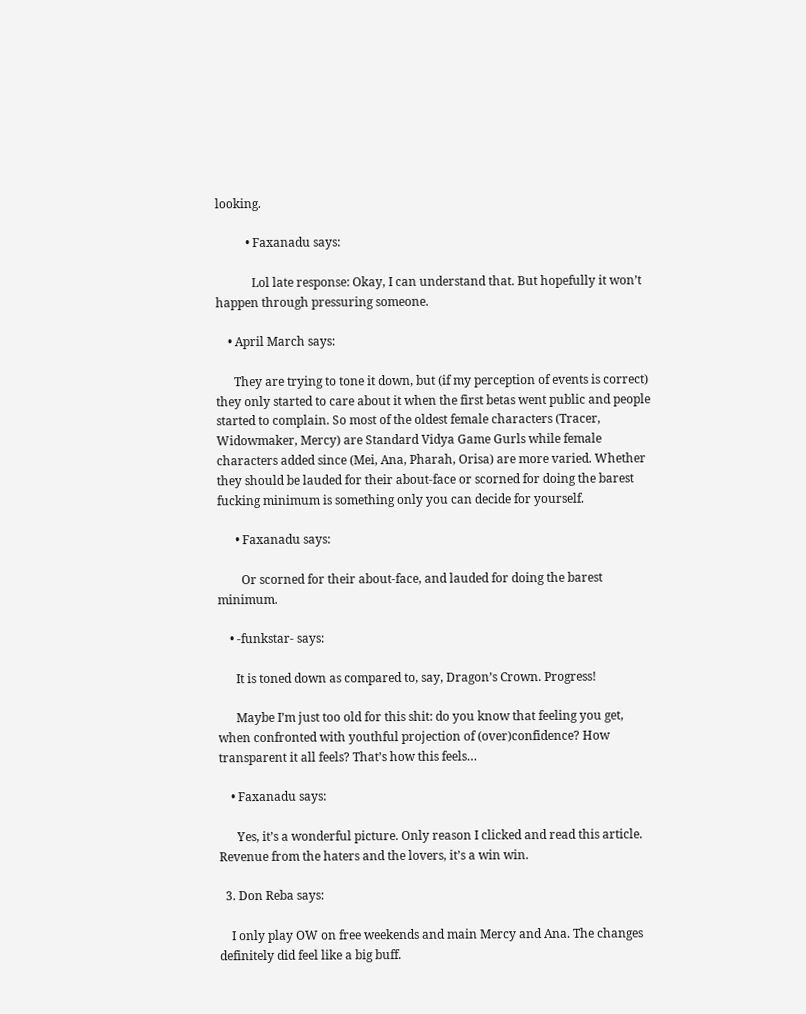looking.

          • Faxanadu says:

            Lol late response: Okay, I can understand that. But hopefully it won’t happen through pressuring someone.

    • April March says:

      They are trying to tone it down, but (if my perception of events is correct) they only started to care about it when the first betas went public and people started to complain. So most of the oldest female characters (Tracer, Widowmaker, Mercy) are Standard Vidya Game Gurls while female characters added since (Mei, Ana, Pharah, Orisa) are more varied. Whether they should be lauded for their about-face or scorned for doing the barest fucking minimum is something only you can decide for yourself.

      • Faxanadu says:

        Or scorned for their about-face, and lauded for doing the barest minimum.

    • -funkstar- says:

      It is toned down as compared to, say, Dragon’s Crown. Progress!

      Maybe I’m just too old for this shit: do you know that feeling you get, when confronted with youthful projection of (over)confidence? How transparent it all feels? That’s how this feels…

    • Faxanadu says:

      Yes, it’s a wonderful picture. Only reason I clicked and read this article. Revenue from the haters and the lovers, it’s a win win.

  3. Don Reba says:

    I only play OW on free weekends and main Mercy and Ana. The changes definitely did feel like a big buff.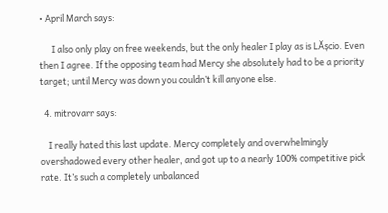• April March says:

      I also only play on free weekends, but the only healer I play as is LĂșcio. Even then I agree. If the opposing team had Mercy she absolutely had to be a priority target; until Mercy was down you couldn’t kill anyone else.

  4. mitrovarr says:

    I really hated this last update. Mercy completely and overwhelmingly overshadowed every other healer, and got up to a nearly 100% competitive pick rate. It’s such a completely unbalanced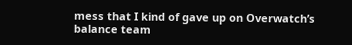mess that I kind of gave up on Overwatch’s balance team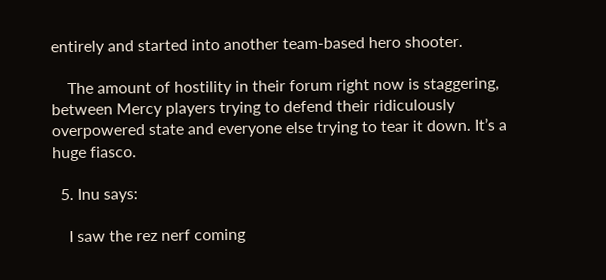entirely and started into another team-based hero shooter.

    The amount of hostility in their forum right now is staggering, between Mercy players trying to defend their ridiculously overpowered state and everyone else trying to tear it down. It’s a huge fiasco.

  5. Inu says:

    I saw the rez nerf coming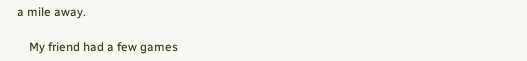a mile away.

    My friend had a few games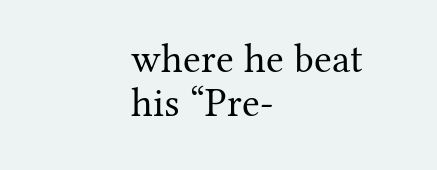where he beat his “Pre-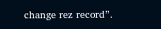change rez record”.